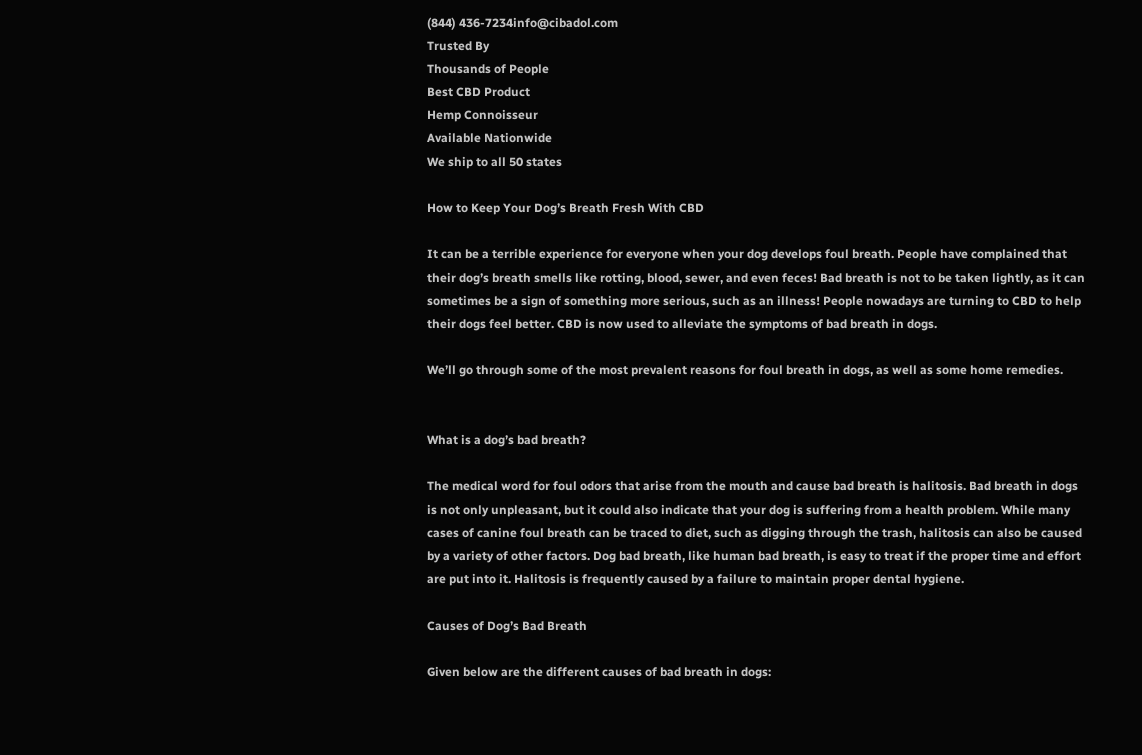(844) 436-7234info@cibadol.com
Trusted By
Thousands of People
Best CBD Product
Hemp Connoisseur
Available Nationwide
We ship to all 50 states

How to Keep Your Dog’s Breath Fresh With CBD

It can be a terrible experience for everyone when your dog develops foul breath. People have complained that their dog’s breath smells like rotting, blood, sewer, and even feces! Bad breath is not to be taken lightly, as it can sometimes be a sign of something more serious, such as an illness! People nowadays are turning to CBD to help their dogs feel better. CBD is now used to alleviate the symptoms of bad breath in dogs.

We’ll go through some of the most prevalent reasons for foul breath in dogs, as well as some home remedies.


What is a dog’s bad breath?

The medical word for foul odors that arise from the mouth and cause bad breath is halitosis. Bad breath in dogs is not only unpleasant, but it could also indicate that your dog is suffering from a health problem. While many cases of canine foul breath can be traced to diet, such as digging through the trash, halitosis can also be caused by a variety of other factors. Dog bad breath, like human bad breath, is easy to treat if the proper time and effort are put into it. Halitosis is frequently caused by a failure to maintain proper dental hygiene.

Causes of Dog’s Bad Breath

Given below are the different causes of bad breath in dogs: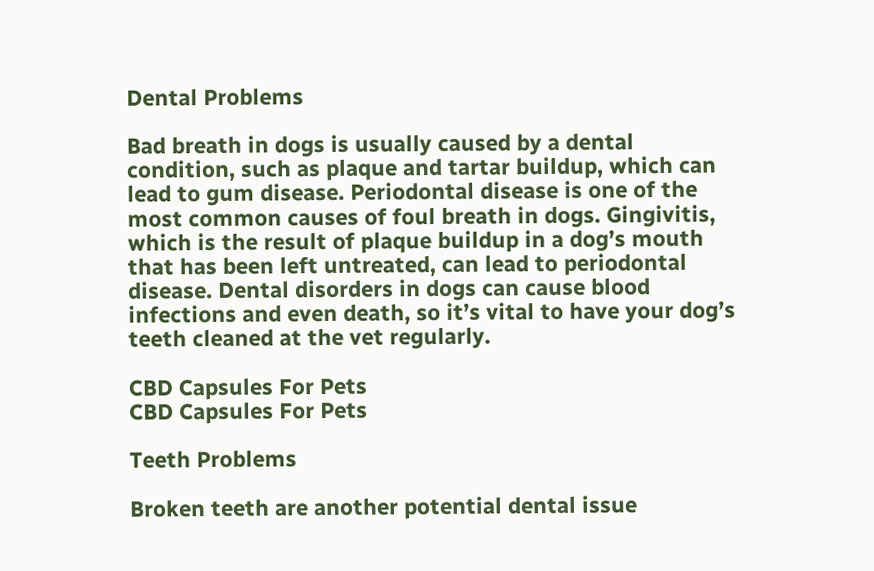Dental Problems

Bad breath in dogs is usually caused by a dental condition, such as plaque and tartar buildup, which can lead to gum disease. Periodontal disease is one of the most common causes of foul breath in dogs. Gingivitis, which is the result of plaque buildup in a dog’s mouth that has been left untreated, can lead to periodontal disease. Dental disorders in dogs can cause blood infections and even death, so it’s vital to have your dog’s teeth cleaned at the vet regularly.

CBD Capsules For Pets
CBD Capsules For Pets

Teeth Problems

Broken teeth are another potential dental issue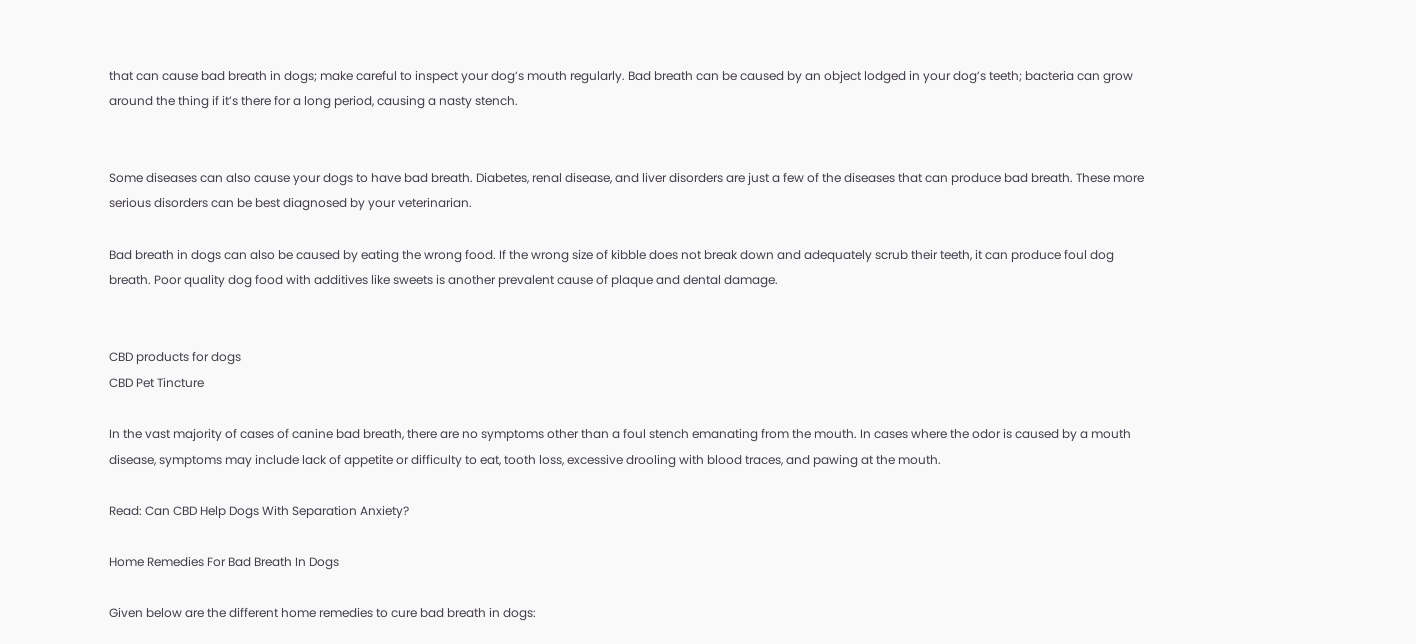that can cause bad breath in dogs; make careful to inspect your dog’s mouth regularly. Bad breath can be caused by an object lodged in your dog’s teeth; bacteria can grow around the thing if it’s there for a long period, causing a nasty stench.


Some diseases can also cause your dogs to have bad breath. Diabetes, renal disease, and liver disorders are just a few of the diseases that can produce bad breath. These more serious disorders can be best diagnosed by your veterinarian.

Bad breath in dogs can also be caused by eating the wrong food. If the wrong size of kibble does not break down and adequately scrub their teeth, it can produce foul dog breath. Poor quality dog food with additives like sweets is another prevalent cause of plaque and dental damage.


CBD products for dogs
CBD Pet Tincture

In the vast majority of cases of canine bad breath, there are no symptoms other than a foul stench emanating from the mouth. In cases where the odor is caused by a mouth disease, symptoms may include lack of appetite or difficulty to eat, tooth loss, excessive drooling with blood traces, and pawing at the mouth.

Read: Can CBD Help Dogs With Separation Anxiety?

Home Remedies For Bad Breath In Dogs

Given below are the different home remedies to cure bad breath in dogs: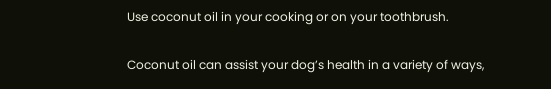Use coconut oil in your cooking or on your toothbrush.

Coconut oil can assist your dog’s health in a variety of ways,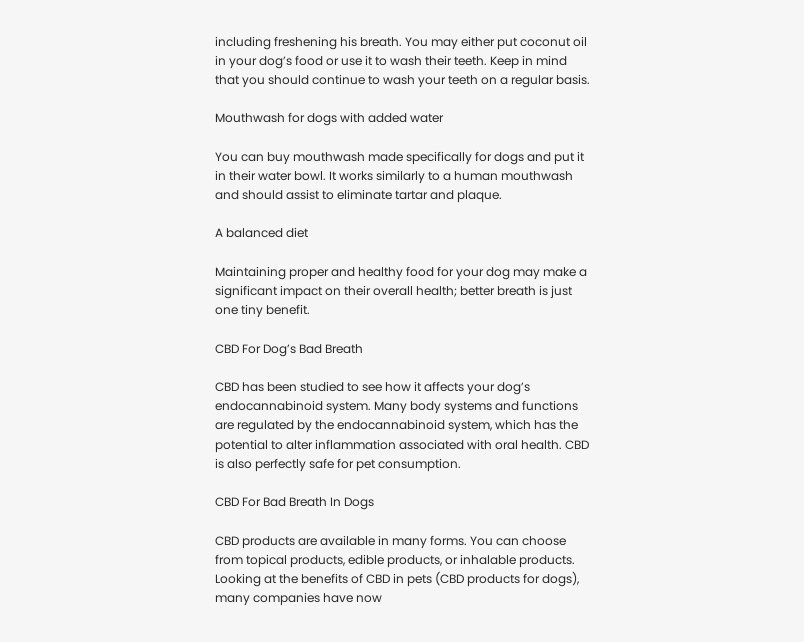including freshening his breath. You may either put coconut oil in your dog’s food or use it to wash their teeth. Keep in mind that you should continue to wash your teeth on a regular basis.

Mouthwash for dogs with added water

You can buy mouthwash made specifically for dogs and put it in their water bowl. It works similarly to a human mouthwash and should assist to eliminate tartar and plaque.

A balanced diet

Maintaining proper and healthy food for your dog may make a significant impact on their overall health; better breath is just one tiny benefit.

CBD For Dog’s Bad Breath

CBD has been studied to see how it affects your dog’s endocannabinoid system. Many body systems and functions are regulated by the endocannabinoid system, which has the potential to alter inflammation associated with oral health. CBD is also perfectly safe for pet consumption.

CBD For Bad Breath In Dogs

CBD products are available in many forms. You can choose from topical products, edible products, or inhalable products. Looking at the benefits of CBD in pets (CBD products for dogs), many companies have now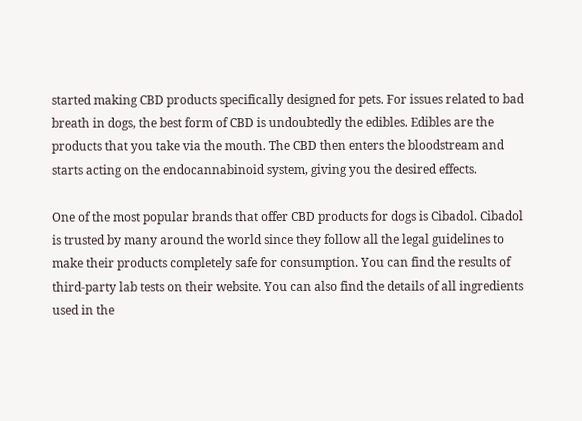started making CBD products specifically designed for pets. For issues related to bad breath in dogs, the best form of CBD is undoubtedly the edibles. Edibles are the products that you take via the mouth. The CBD then enters the bloodstream and starts acting on the endocannabinoid system, giving you the desired effects.

One of the most popular brands that offer CBD products for dogs is Cibadol. Cibadol is trusted by many around the world since they follow all the legal guidelines to make their products completely safe for consumption. You can find the results of third-party lab tests on their website. You can also find the details of all ingredients used in the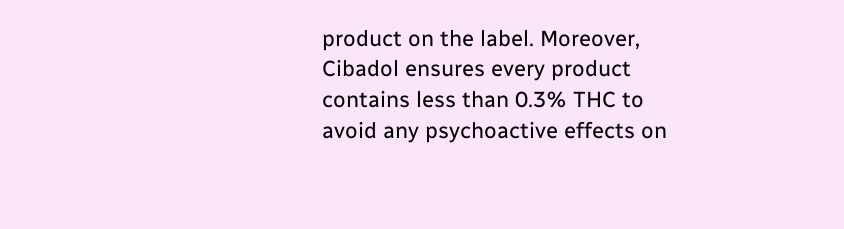product on the label. Moreover, Cibadol ensures every product contains less than 0.3% THC to avoid any psychoactive effects on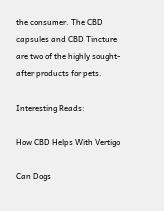the consumer. The CBD capsules and CBD Tincture are two of the highly sought-after products for pets.

Interesting Reads:

How CBD Helps With Vertigo

Can Dogs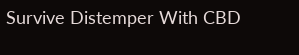Survive Distemper With CBD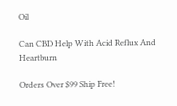Oil

Can CBD Help With Acid Reflux And Heartburn

Orders Over $99 Ship Free!